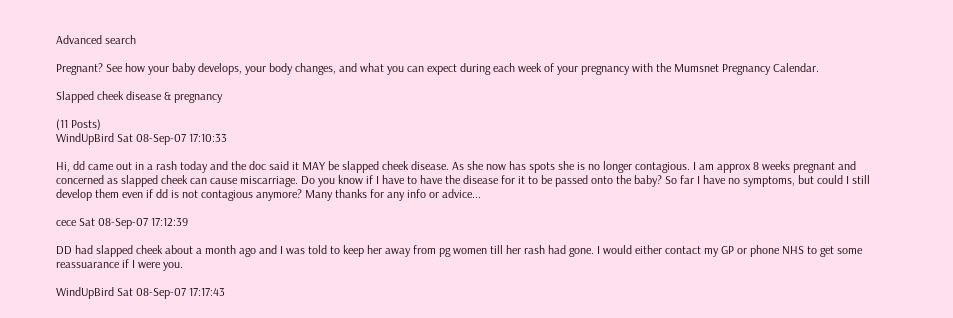Advanced search

Pregnant? See how your baby develops, your body changes, and what you can expect during each week of your pregnancy with the Mumsnet Pregnancy Calendar.

Slapped cheek disease & pregnancy

(11 Posts)
WindUpBird Sat 08-Sep-07 17:10:33

Hi, dd came out in a rash today and the doc said it MAY be slapped cheek disease. As she now has spots she is no longer contagious. I am approx 8 weeks pregnant and concerned as slapped cheek can cause miscarriage. Do you know if I have to have the disease for it to be passed onto the baby? So far I have no symptoms, but could I still develop them even if dd is not contagious anymore? Many thanks for any info or advice...

cece Sat 08-Sep-07 17:12:39

DD had slapped cheek about a month ago and I was told to keep her away from pg women till her rash had gone. I would either contact my GP or phone NHS to get some reassuarance if I were you.

WindUpBird Sat 08-Sep-07 17:17:43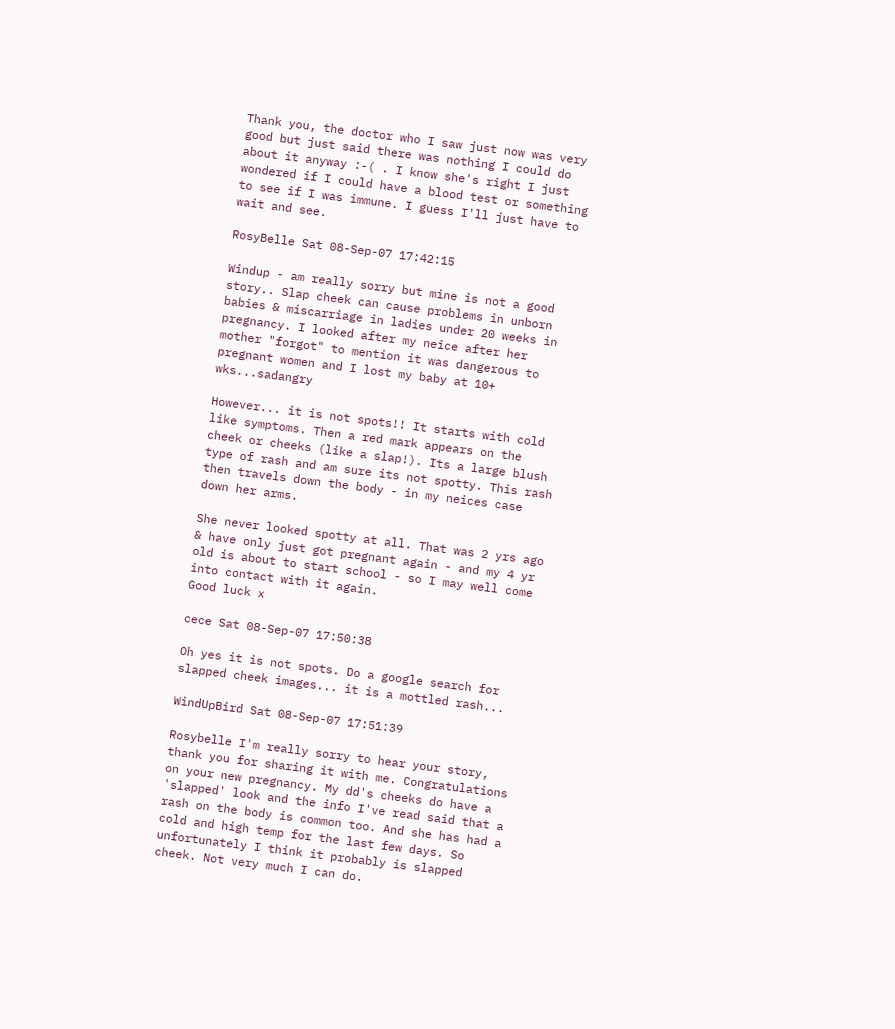Thank you, the doctor who I saw just now was very good but just said there was nothing I could do about it anyway :-( . I know she's right I just wondered if I could have a blood test or something to see if I was immune. I guess I'll just have to wait and see.

RosyBelle Sat 08-Sep-07 17:42:15

Windup - am really sorry but mine is not a good story.. Slap cheek can cause problems in unborn babies & miscarriage in ladies under 20 weeks in pregnancy. I looked after my neice after her mother "forgot" to mention it was dangerous to pregnant women and I lost my baby at 10+ wks...sadangry

However... it is not spots!! It starts with cold like symptoms. Then a red mark appears on the cheek or cheeks (like a slap!). Its a large blush type of rash and am sure its not spotty. This rash then travels down the body - in my neices case down her arms.

She never looked spotty at all. That was 2 yrs ago & have only just got pregnant again - and my 4 yr old is about to start school - so I may well come into contact with it again.
Good luck x

cece Sat 08-Sep-07 17:50:38

Oh yes it is not spots. Do a google search for slapped cheek images... it is a mottled rash...

WindUpBird Sat 08-Sep-07 17:51:39

Rosybelle I'm really sorry to hear your story, thank you for sharing it with me. Congratulations on your new pregnancy. My dd's cheeks do have a 'slapped' look and the info I've read said that a rash on the body is common too. And she has had a cold and high temp for the last few days. So unfortunately I think it probably is slapped cheek. Not very much I can do.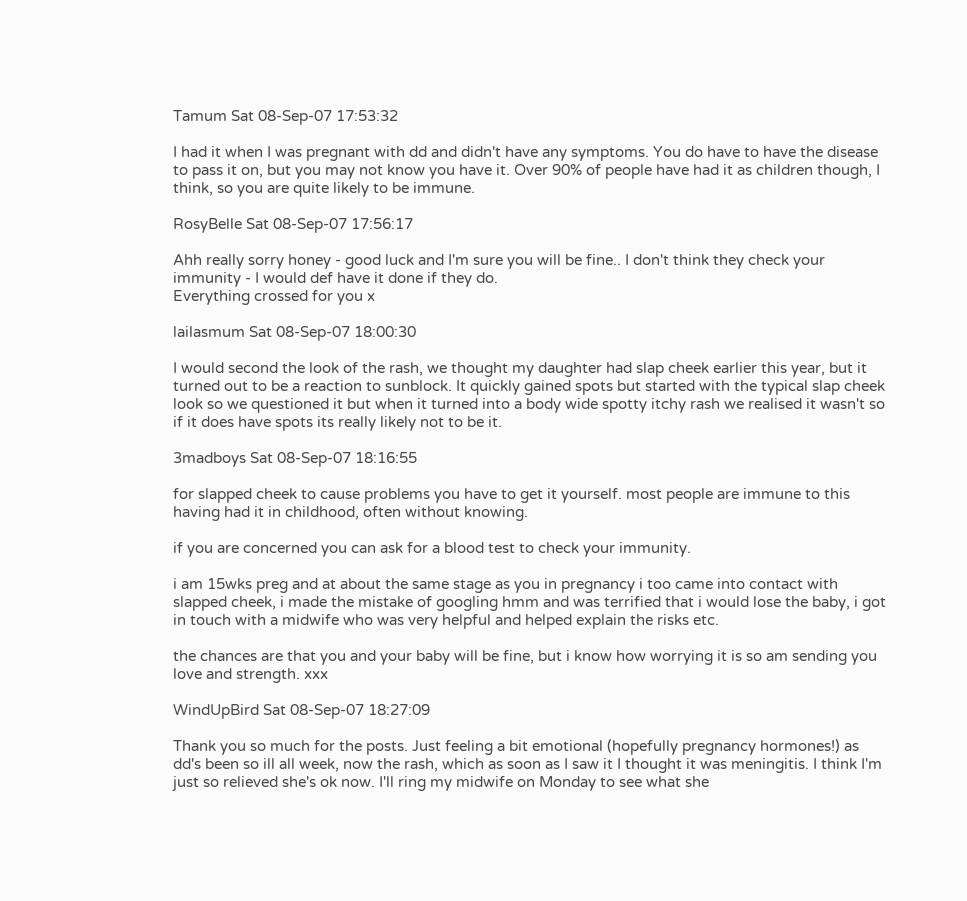Tamum Sat 08-Sep-07 17:53:32

I had it when I was pregnant with dd and didn't have any symptoms. You do have to have the disease to pass it on, but you may not know you have it. Over 90% of people have had it as children though, I think, so you are quite likely to be immune.

RosyBelle Sat 08-Sep-07 17:56:17

Ahh really sorry honey - good luck and I'm sure you will be fine.. I don't think they check your immunity - I would def have it done if they do.
Everything crossed for you x

lailasmum Sat 08-Sep-07 18:00:30

I would second the look of the rash, we thought my daughter had slap cheek earlier this year, but it turned out to be a reaction to sunblock. It quickly gained spots but started with the typical slap cheek look so we questioned it but when it turned into a body wide spotty itchy rash we realised it wasn't so if it does have spots its really likely not to be it.

3madboys Sat 08-Sep-07 18:16:55

for slapped cheek to cause problems you have to get it yourself. most people are immune to this having had it in childhood, often without knowing.

if you are concerned you can ask for a blood test to check your immunity.

i am 15wks preg and at about the same stage as you in pregnancy i too came into contact with slapped cheek, i made the mistake of googling hmm and was terrified that i would lose the baby, i got in touch with a midwife who was very helpful and helped explain the risks etc.

the chances are that you and your baby will be fine, but i know how worrying it is so am sending you love and strength. xxx

WindUpBird Sat 08-Sep-07 18:27:09

Thank you so much for the posts. Just feeling a bit emotional (hopefully pregnancy hormones!) as dd's been so ill all week, now the rash, which as soon as I saw it I thought it was meningitis. I think I'm just so relieved she's ok now. I'll ring my midwife on Monday to see what she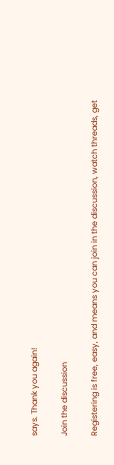says. Thank you again!

Join the discussion

Registering is free, easy, and means you can join in the discussion, watch threads, get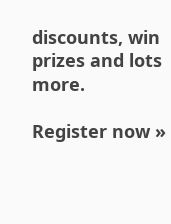discounts, win prizes and lots more.

Register now »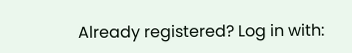Already registered? Log in with: